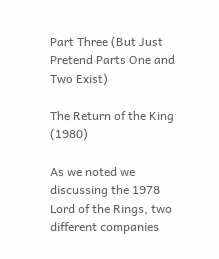Part Three (But Just Pretend Parts One and Two Exist)

The Return of the King (1980)

As we noted we discussing the 1978 Lord of the Rings, two different companies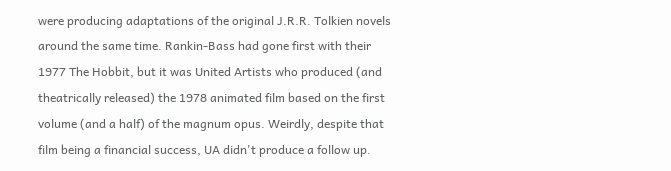were producing adaptations of the original J.R.R. Tolkien novels around the same time. Rankin-Bass had gone first with their 1977 The Hobbit, but it was United Artists who produced (and theatrically released) the 1978 animated film based on the first volume (and a half) of the magnum opus. Weirdly, despite that film being a financial success, UA didn't produce a follow up.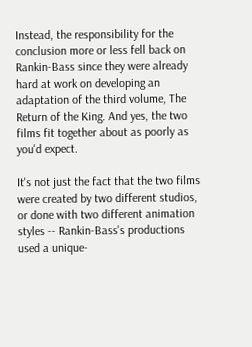Instead, the responsibility for the conclusion more or less fell back on Rankin-Bass since they were already hard at work on developing an adaptation of the third volume, The Return of the King. And yes, the two films fit together about as poorly as you'd expect.

It's not just the fact that the two films were created by two different studios, or done with two different animation styles -- Rankin-Bass's productions used a unique-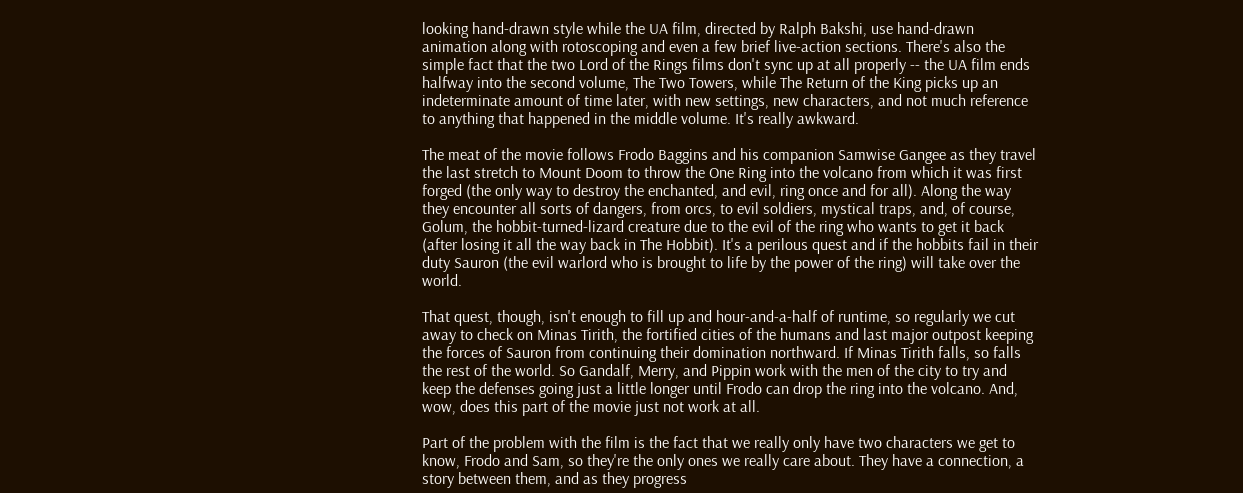looking hand-drawn style while the UA film, directed by Ralph Bakshi, use hand-drawn animation along with rotoscoping and even a few brief live-action sections. There's also the simple fact that the two Lord of the Rings films don't sync up at all properly -- the UA film ends halfway into the second volume, The Two Towers, while The Return of the King picks up an indeterminate amount of time later, with new settings, new characters, and not much reference to anything that happened in the middle volume. It's really awkward.

The meat of the movie follows Frodo Baggins and his companion Samwise Gangee as they travel the last stretch to Mount Doom to throw the One Ring into the volcano from which it was first forged (the only way to destroy the enchanted, and evil, ring once and for all). Along the way they encounter all sorts of dangers, from orcs, to evil soldiers, mystical traps, and, of course, Golum, the hobbit-turned-lizard creature due to the evil of the ring who wants to get it back (after losing it all the way back in The Hobbit). It's a perilous quest and if the hobbits fail in their duty Sauron (the evil warlord who is brought to life by the power of the ring) will take over the world.

That quest, though, isn't enough to fill up and hour-and-a-half of runtime, so regularly we cut away to check on Minas Tirith, the fortified cities of the humans and last major outpost keeping the forces of Sauron from continuing their domination northward. If Minas Tirith falls, so falls the rest of the world. So Gandalf, Merry, and Pippin work with the men of the city to try and keep the defenses going just a little longer until Frodo can drop the ring into the volcano. And, wow, does this part of the movie just not work at all.

Part of the problem with the film is the fact that we really only have two characters we get to know, Frodo and Sam, so they're the only ones we really care about. They have a connection, a story between them, and as they progress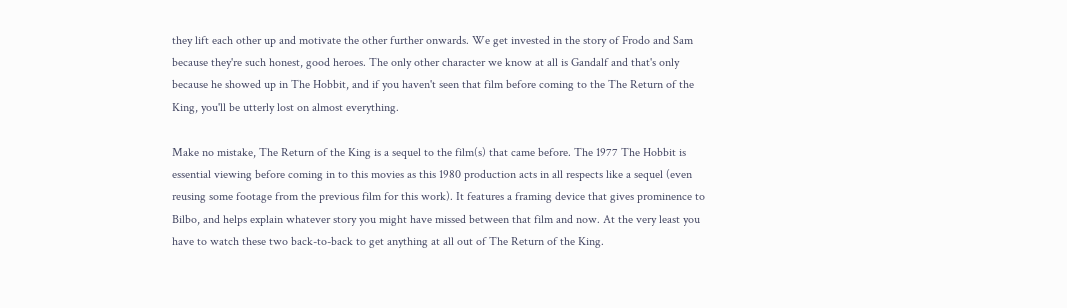they lift each other up and motivate the other further onwards. We get invested in the story of Frodo and Sam because they're such honest, good heroes. The only other character we know at all is Gandalf and that's only because he showed up in The Hobbit, and if you haven't seen that film before coming to the The Return of the King, you'll be utterly lost on almost everything.

Make no mistake, The Return of the King is a sequel to the film(s) that came before. The 1977 The Hobbit is essential viewing before coming in to this movies as this 1980 production acts in all respects like a sequel (even reusing some footage from the previous film for this work). It features a framing device that gives prominence to Bilbo, and helps explain whatever story you might have missed between that film and now. At the very least you have to watch these two back-to-back to get anything at all out of The Return of the King.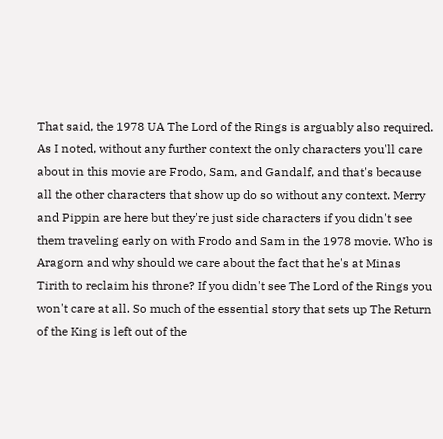That said, the 1978 UA The Lord of the Rings is arguably also required. As I noted, without any further context the only characters you'll care about in this movie are Frodo, Sam, and Gandalf, and that's because all the other characters that show up do so without any context. Merry and Pippin are here but they're just side characters if you didn't see them traveling early on with Frodo and Sam in the 1978 movie. Who is Aragorn and why should we care about the fact that he's at Minas Tirith to reclaim his throne? If you didn't see The Lord of the Rings you won't care at all. So much of the essential story that sets up The Return of the King is left out of the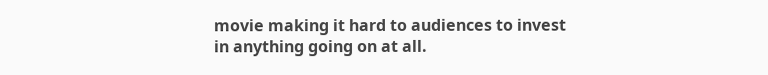movie making it hard to audiences to invest in anything going on at all.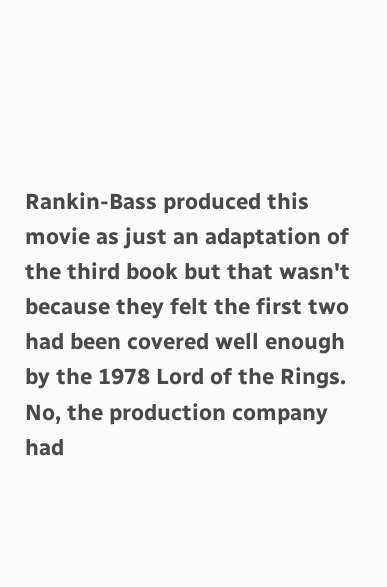Rankin-Bass produced this movie as just an adaptation of the third book but that wasn't because they felt the first two had been covered well enough by the 1978 Lord of the Rings. No, the production company had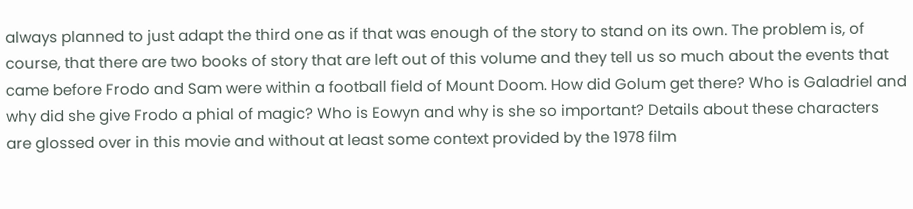always planned to just adapt the third one as if that was enough of the story to stand on its own. The problem is, of course, that there are two books of story that are left out of this volume and they tell us so much about the events that came before Frodo and Sam were within a football field of Mount Doom. How did Golum get there? Who is Galadriel and why did she give Frodo a phial of magic? Who is Eowyn and why is she so important? Details about these characters are glossed over in this movie and without at least some context provided by the 1978 film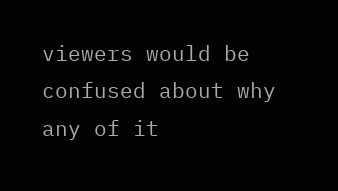viewers would be confused about why any of it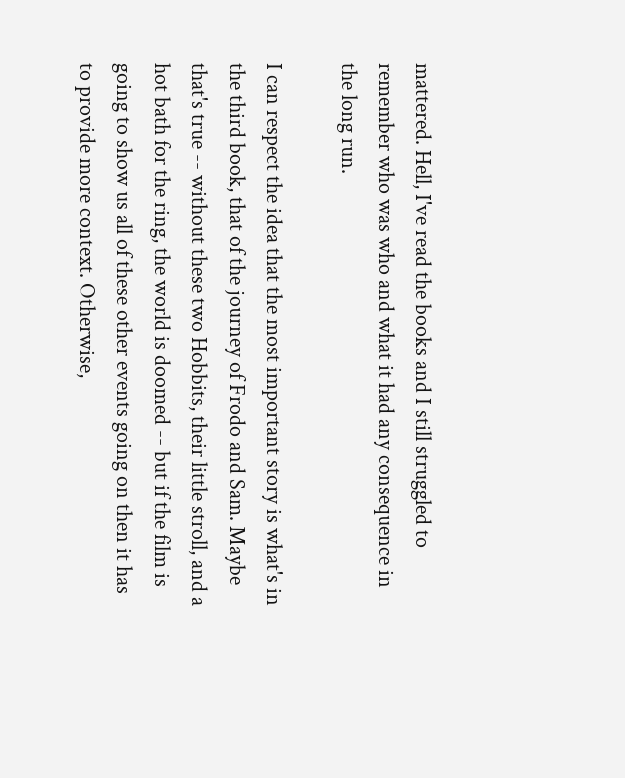mattered. Hell, I've read the books and I still struggled to remember who was who and what it had any consequence in the long run.

I can respect the idea that the most important story is what's in the third book, that of the journey of Frodo and Sam. Maybe that's true -- without these two Hobbits, their little stroll, and a hot bath for the ring, the world is doomed -- but if the film is going to show us all of these other events going on then it has to provide more context. Otherwise,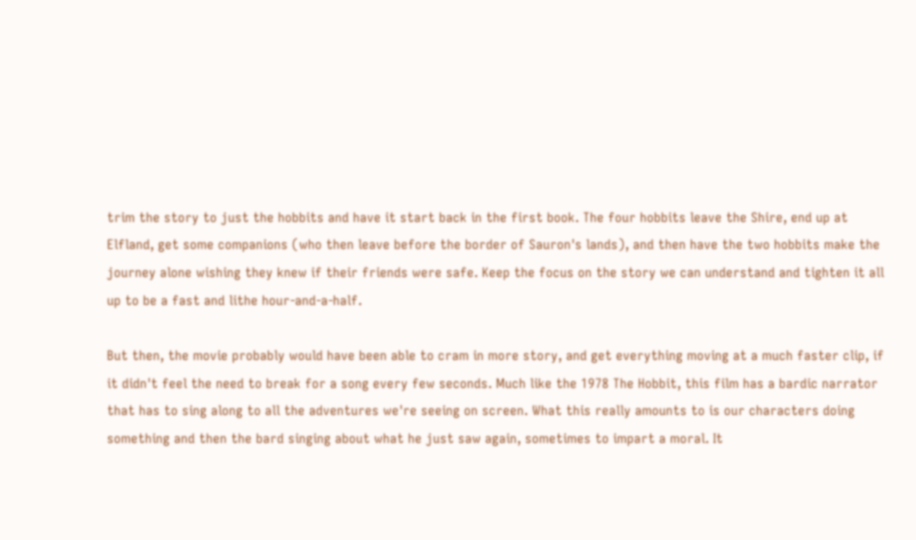trim the story to just the hobbits and have it start back in the first book. The four hobbits leave the Shire, end up at Elfland, get some companions (who then leave before the border of Sauron's lands), and then have the two hobbits make the journey alone wishing they knew if their friends were safe. Keep the focus on the story we can understand and tighten it all up to be a fast and lithe hour-and-a-half.

But then, the movie probably would have been able to cram in more story, and get everything moving at a much faster clip, if it didn't feel the need to break for a song every few seconds. Much like the 1978 The Hobbit, this film has a bardic narrator that has to sing along to all the adventures we're seeing on screen. What this really amounts to is our characters doing something and then the bard singing about what he just saw again, sometimes to impart a moral. It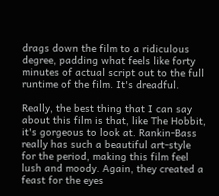drags down the film to a ridiculous degree, padding what feels like forty minutes of actual script out to the full runtime of the film. It's dreadful.

Really, the best thing that I can say about this film is that, like The Hobbit, it's gorgeous to look at. Rankin-Bass really has such a beautiful art-style for the period, making this film feel lush and moody. Again, they created a feast for the eyes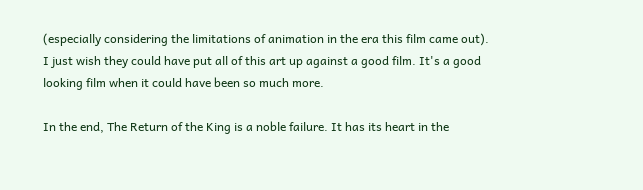(especially considering the limitations of animation in the era this film came out). I just wish they could have put all of this art up against a good film. It's a good looking film when it could have been so much more.

In the end, The Return of the King is a noble failure. It has its heart in the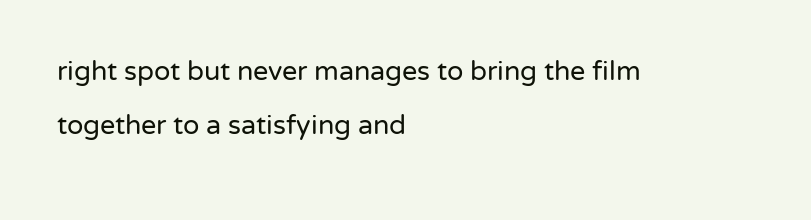right spot but never manages to bring the film together to a satisfying and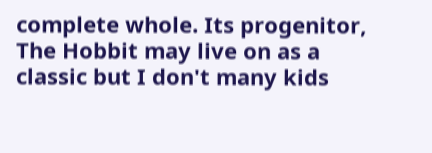complete whole. Its progenitor, The Hobbit may live on as a classic but I don't many kids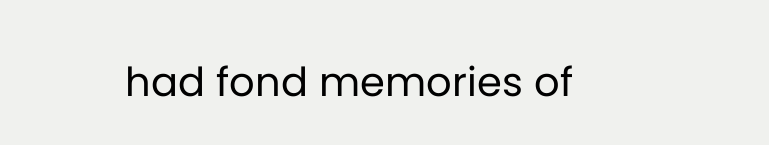had fond memories of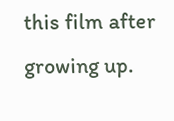this film after growing up.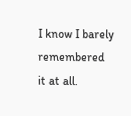I know I barely remembered it at all.